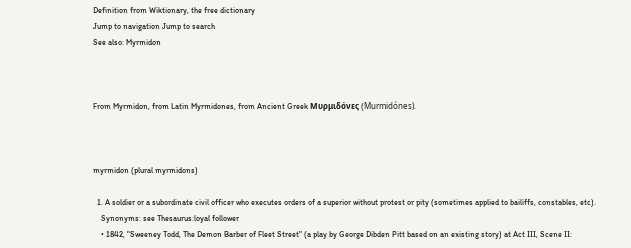Definition from Wiktionary, the free dictionary
Jump to navigation Jump to search
See also: Myrmidon



From Myrmidon, from Latin Myrmidones, from Ancient Greek Μυρμιδόνες (Murmidónes).



myrmidon (plural myrmidons)

  1. A soldier or a subordinate civil officer who executes orders of a superior without protest or pity (sometimes applied to bailiffs, constables, etc).
    Synonyms: see Thesaurus:loyal follower
    • 1842, "Sweeney Todd, The Demon Barber of Fleet Street" (a play by George Dibden Pitt based on an existing story) at Act III, Scene II: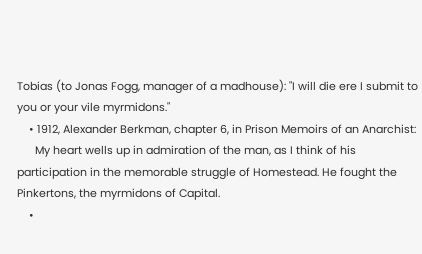Tobias (to Jonas Fogg, manager of a madhouse): "I will die ere I submit to you or your vile myrmidons."
    • 1912, Alexander Berkman, chapter 6, in Prison Memoirs of an Anarchist:
      My heart wells up in admiration of the man, as I think of his participation in the memorable struggle of Homestead. He fought the Pinkertons, the myrmidons of Capital.
    •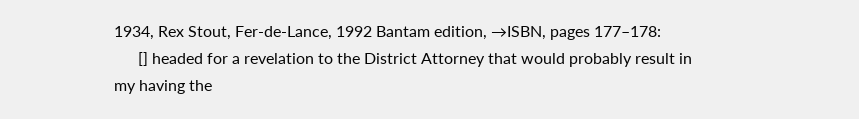1934, Rex Stout, Fer-de-Lance, 1992 Bantam edition, →ISBN, pages 177–178:
      [] headed for a revelation to the District Attorney that would probably result in my having the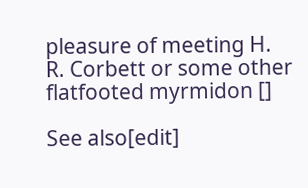pleasure of meeting H. R. Corbett or some other flatfooted myrmidon []

See also[edit]